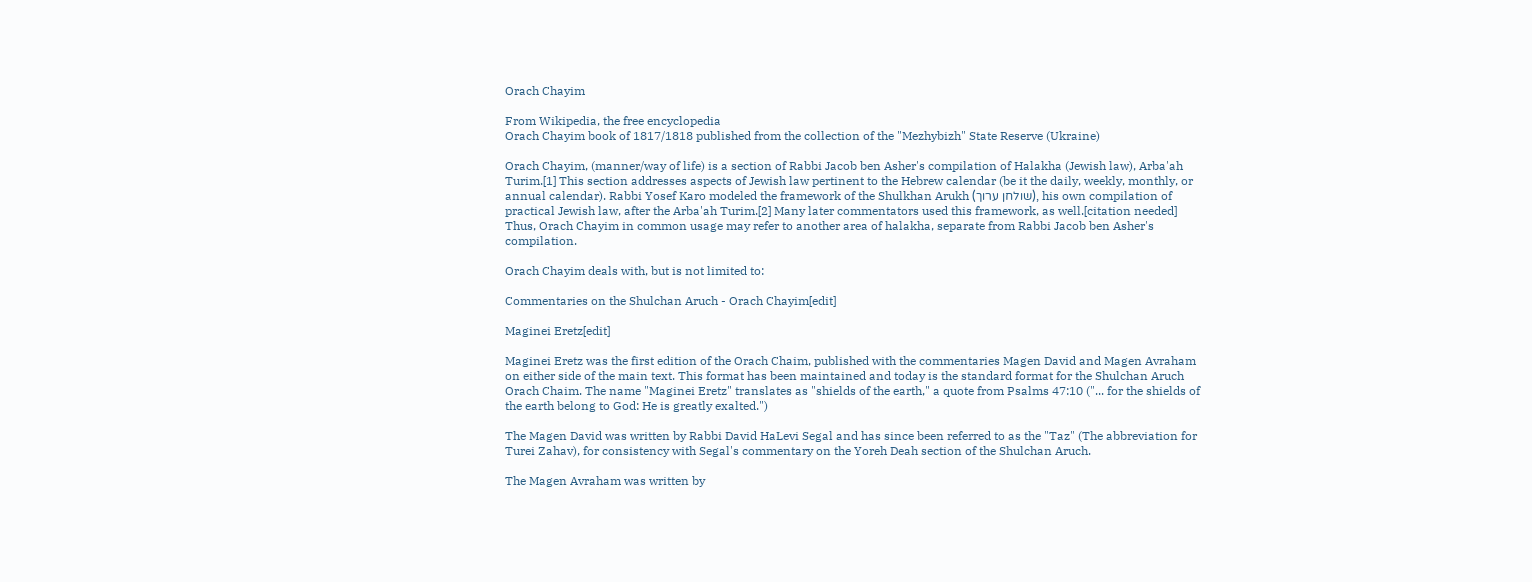Orach Chayim

From Wikipedia, the free encyclopedia
Orach Chayim book of 1817/1818 published from the collection of the "Mezhybizh" State Reserve (Ukraine)

Orach Chayim, (manner/way of life) is a section of Rabbi Jacob ben Asher's compilation of Halakha (Jewish law), Arba'ah Turim.[1] This section addresses aspects of Jewish law pertinent to the Hebrew calendar (be it the daily, weekly, monthly, or annual calendar). Rabbi Yosef Karo modeled the framework of the Shulkhan Arukh (שולחן ערוך), his own compilation of practical Jewish law, after the Arba'ah Turim.[2] Many later commentators used this framework, as well.[citation needed] Thus, Orach Chayim in common usage may refer to another area of halakha, separate from Rabbi Jacob ben Asher's compilation.

Orach Chayim deals with, but is not limited to:

Commentaries on the Shulchan Aruch - Orach Chayim[edit]

Maginei Eretz[edit]

Maginei Eretz was the first edition of the Orach Chaim, published with the commentaries Magen David and Magen Avraham on either side of the main text. This format has been maintained and today is the standard format for the Shulchan Aruch Orach Chaim. The name "Maginei Eretz" translates as "shields of the earth," a quote from Psalms 47:10 ("... for the shields of the earth belong to God: He is greatly exalted.")

The Magen David was written by Rabbi David HaLevi Segal and has since been referred to as the "Taz" (The abbreviation for Turei Zahav), for consistency with Segal's commentary on the Yoreh Deah section of the Shulchan Aruch.

The Magen Avraham was written by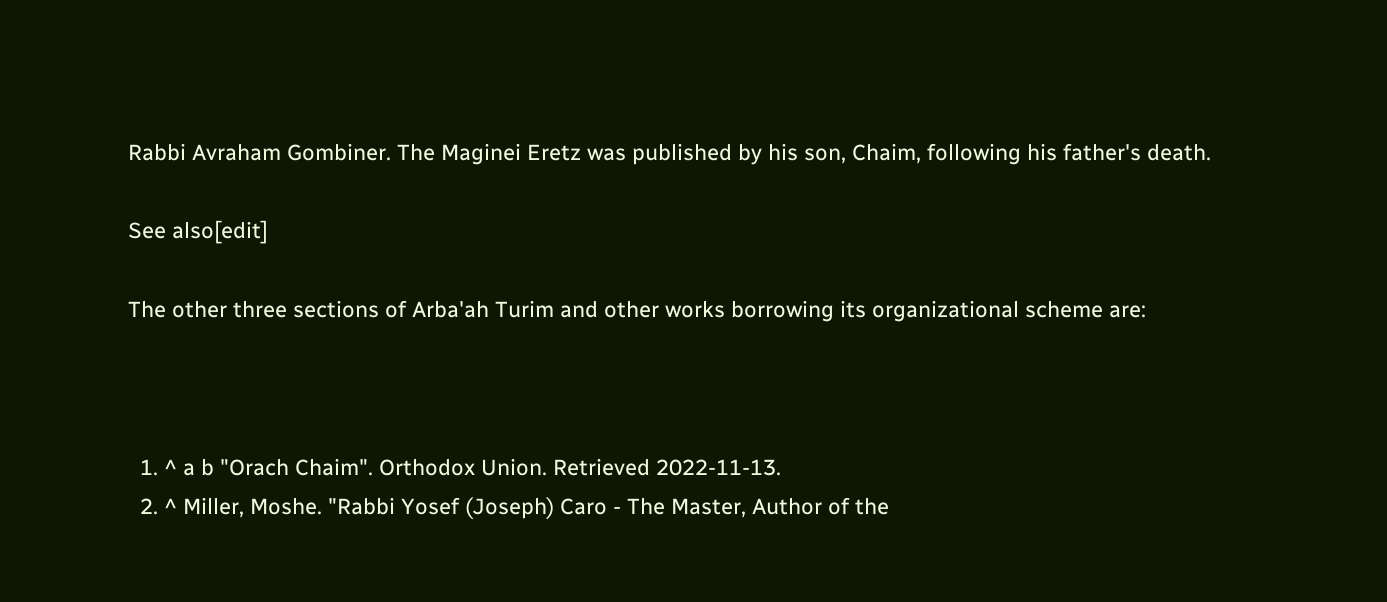Rabbi Avraham Gombiner. The Maginei Eretz was published by his son, Chaim, following his father's death.

See also[edit]

The other three sections of Arba'ah Turim and other works borrowing its organizational scheme are:



  1. ^ a b "Orach Chaim". Orthodox Union. Retrieved 2022-11-13.
  2. ^ Miller, Moshe. "Rabbi Yosef (Joseph) Caro - The Master, Author of the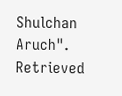Shulchan Aruch". Retrieved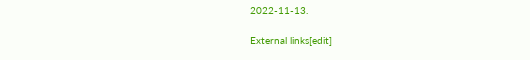2022-11-13.

External links[edit]